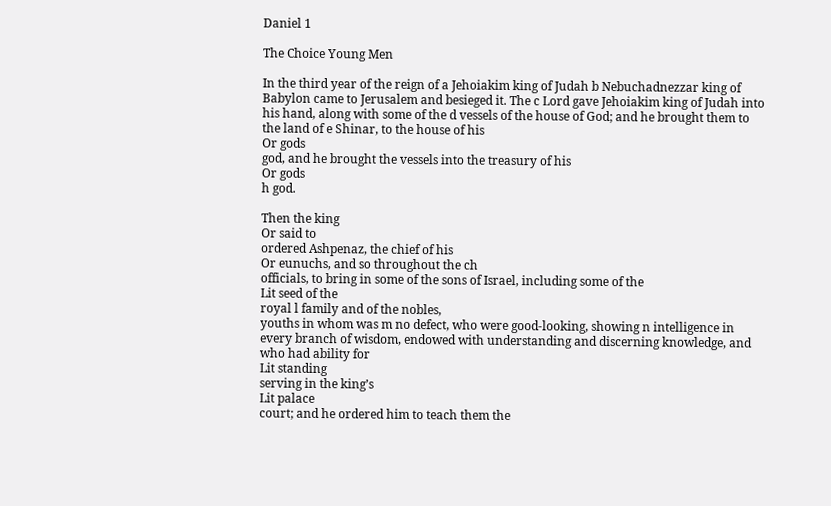Daniel 1

The Choice Young Men

In the third year of the reign of a Jehoiakim king of Judah b Nebuchadnezzar king of Babylon came to Jerusalem and besieged it. The c Lord gave Jehoiakim king of Judah into his hand, along with some of the d vessels of the house of God; and he brought them to the land of e Shinar, to the house of his
Or gods
god, and he brought the vessels into the treasury of his
Or gods
h god.

Then the king
Or said to
ordered Ashpenaz, the chief of his
Or eunuchs, and so throughout the ch
officials, to bring in some of the sons of Israel, including some of the
Lit seed of the
royal l family and of the nobles,
youths in whom was m no defect, who were good-looking, showing n intelligence in every branch of wisdom, endowed with understanding and discerning knowledge, and who had ability for
Lit standing
serving in the king’s
Lit palace
court; and he ordered him to teach them the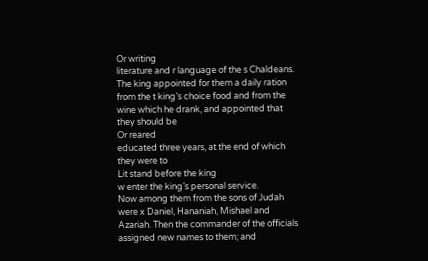Or writing
literature and r language of the s Chaldeans.
The king appointed for them a daily ration from the t king’s choice food and from the wine which he drank, and appointed that they should be
Or reared
educated three years, at the end of which they were to
Lit stand before the king
w enter the king’s personal service.
Now among them from the sons of Judah were x Daniel, Hananiah, Mishael and Azariah. Then the commander of the officials assigned new names to them; and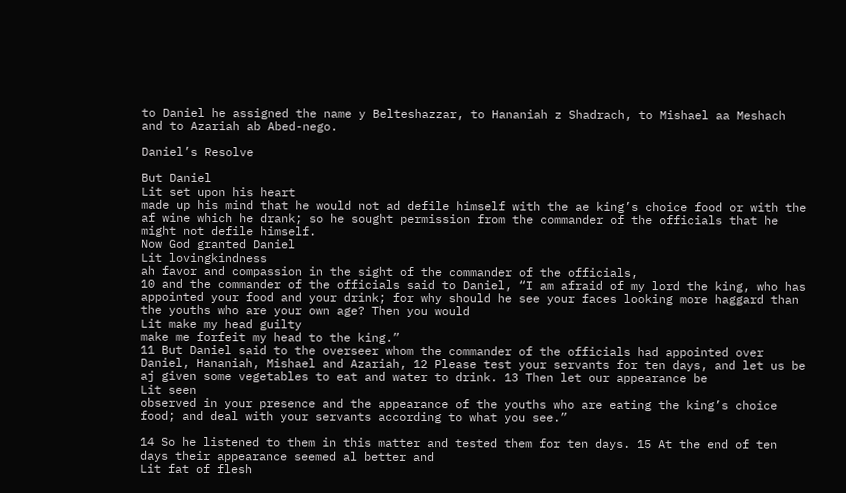to Daniel he assigned the name y Belteshazzar, to Hananiah z Shadrach, to Mishael aa Meshach and to Azariah ab Abed-nego.

Daniel’s Resolve

But Daniel
Lit set upon his heart
made up his mind that he would not ad defile himself with the ae king’s choice food or with the af wine which he drank; so he sought permission from the commander of the officials that he might not defile himself.
Now God granted Daniel
Lit lovingkindness
ah favor and compassion in the sight of the commander of the officials,
10 and the commander of the officials said to Daniel, “I am afraid of my lord the king, who has appointed your food and your drink; for why should he see your faces looking more haggard than the youths who are your own age? Then you would
Lit make my head guilty
make me forfeit my head to the king.”
11 But Daniel said to the overseer whom the commander of the officials had appointed over Daniel, Hananiah, Mishael and Azariah, 12 Please test your servants for ten days, and let us be aj given some vegetables to eat and water to drink. 13 Then let our appearance be
Lit seen
observed in your presence and the appearance of the youths who are eating the king’s choice food; and deal with your servants according to what you see.”

14 So he listened to them in this matter and tested them for ten days. 15 At the end of ten days their appearance seemed al better and
Lit fat of flesh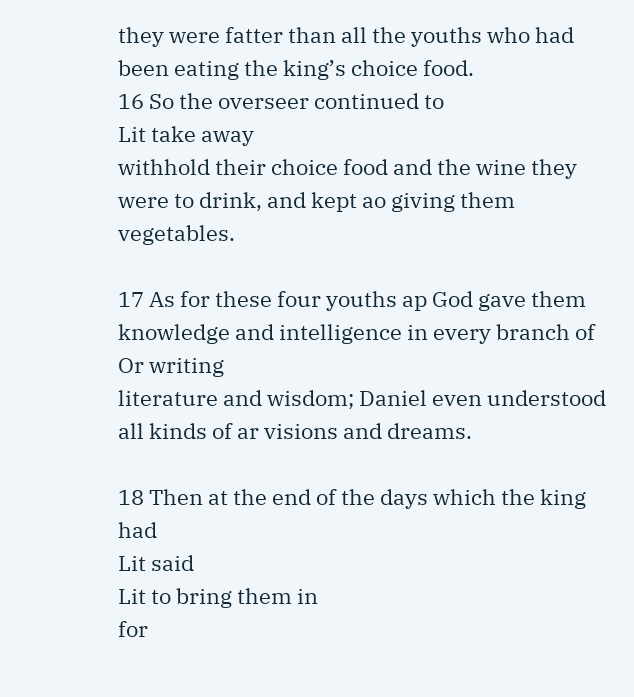they were fatter than all the youths who had been eating the king’s choice food.
16 So the overseer continued to
Lit take away
withhold their choice food and the wine they were to drink, and kept ao giving them vegetables.

17 As for these four youths ap God gave them knowledge and intelligence in every branch of
Or writing
literature and wisdom; Daniel even understood all kinds of ar visions and dreams.

18 Then at the end of the days which the king had
Lit said
Lit to bring them in
for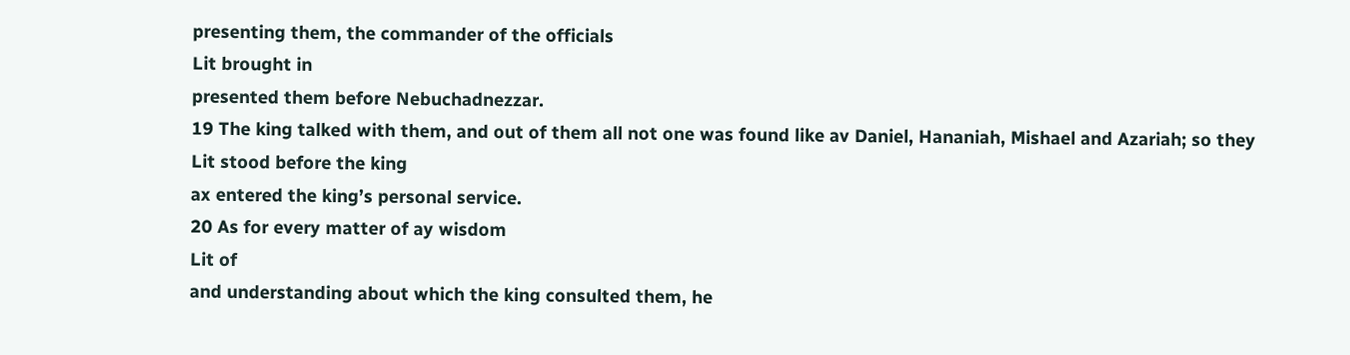presenting them, the commander of the officials
Lit brought in
presented them before Nebuchadnezzar.
19 The king talked with them, and out of them all not one was found like av Daniel, Hananiah, Mishael and Azariah; so they
Lit stood before the king
ax entered the king’s personal service.
20 As for every matter of ay wisdom
Lit of
and understanding about which the king consulted them, he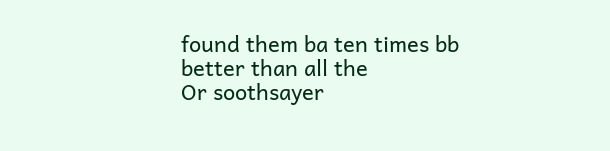found them ba ten times bb better than all the
Or soothsayer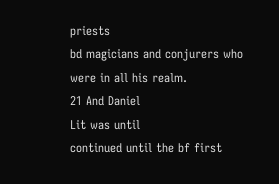priests
bd magicians and conjurers who were in all his realm.
21 And Daniel
Lit was until
continued until the bf first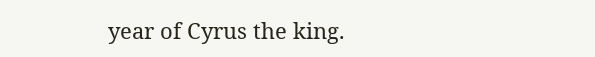year of Cyrus the king.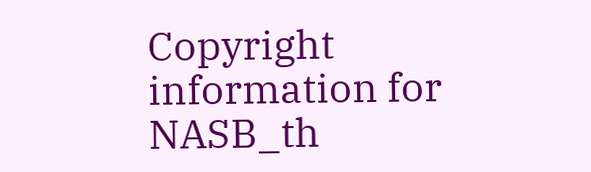Copyright information for NASB_th